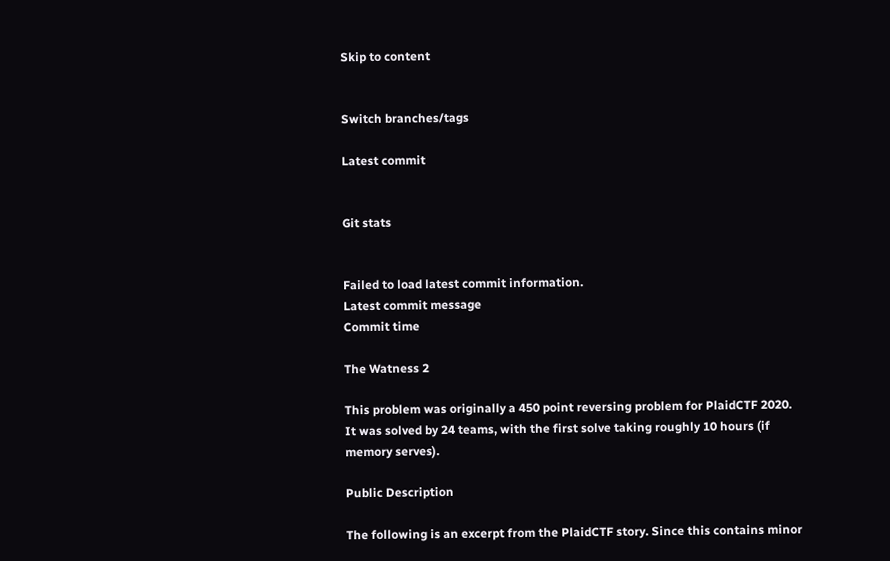Skip to content


Switch branches/tags

Latest commit


Git stats


Failed to load latest commit information.
Latest commit message
Commit time

The Watness 2

This problem was originally a 450 point reversing problem for PlaidCTF 2020. It was solved by 24 teams, with the first solve taking roughly 10 hours (if memory serves).

Public Description

The following is an excerpt from the PlaidCTF story. Since this contains minor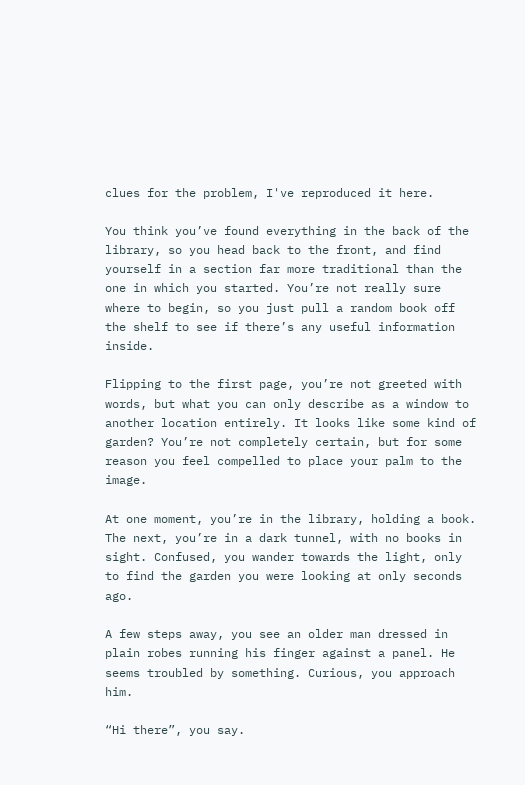clues for the problem, I've reproduced it here.

You think you’ve found everything in the back of the library, so you head back to the front, and find yourself in a section far more traditional than the one in which you started. You’re not really sure where to begin, so you just pull a random book off the shelf to see if there’s any useful information inside.

Flipping to the first page, you’re not greeted with words, but what you can only describe as a window to another location entirely. It looks like some kind of garden? You’re not completely certain, but for some reason you feel compelled to place your palm to the image.

At one moment, you’re in the library, holding a book. The next, you’re in a dark tunnel, with no books in sight. Confused, you wander towards the light, only to find the garden you were looking at only seconds ago.

A few steps away, you see an older man dressed in plain robes running his finger against a panel. He seems troubled by something. Curious, you approach him.

“Hi there”, you say.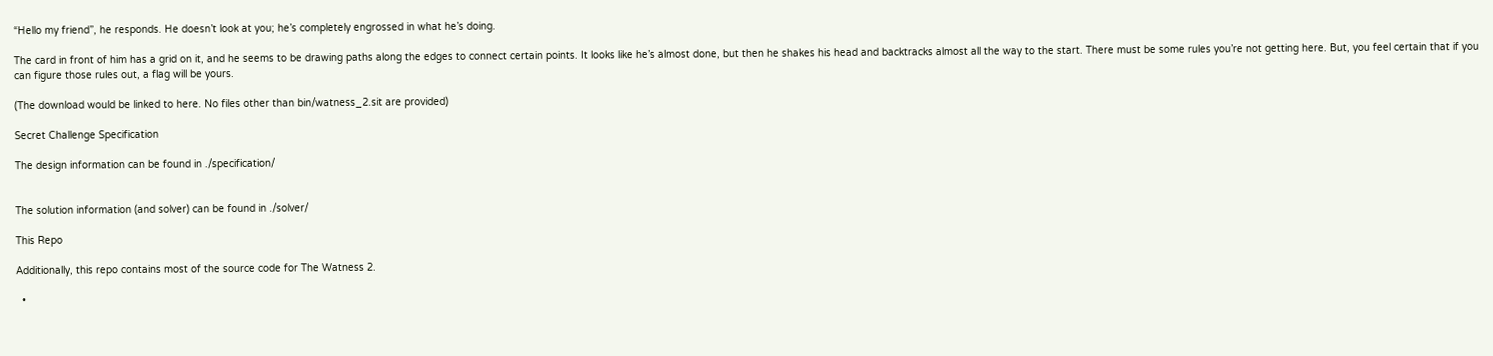“Hello my friend”, he responds. He doesn’t look at you; he’s completely engrossed in what he’s doing.

The card in front of him has a grid on it, and he seems to be drawing paths along the edges to connect certain points. It looks like he’s almost done, but then he shakes his head and backtracks almost all the way to the start. There must be some rules you’re not getting here. But, you feel certain that if you can figure those rules out, a flag will be yours.

(The download would be linked to here. No files other than bin/watness_2.sit are provided)

Secret Challenge Specification

The design information can be found in ./specification/


The solution information (and solver) can be found in ./solver/

This Repo

Additionally, this repo contains most of the source code for The Watness 2.

  •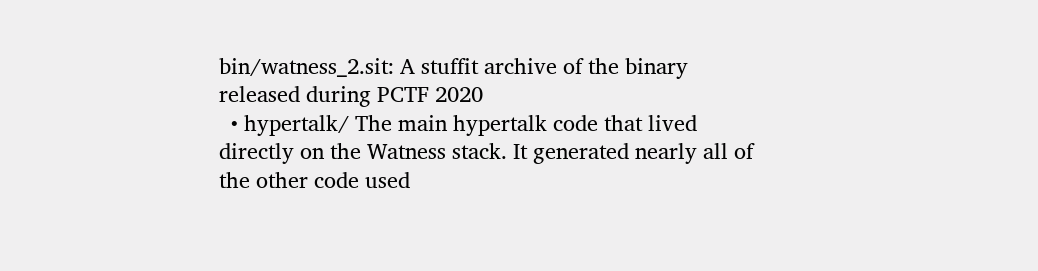bin/watness_2.sit: A stuffit archive of the binary released during PCTF 2020
  • hypertalk/ The main hypertalk code that lived directly on the Watness stack. It generated nearly all of the other code used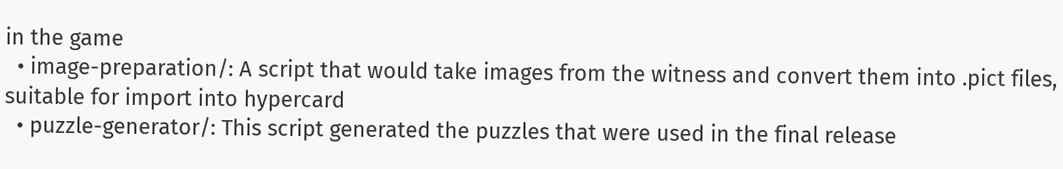in the game
  • image-preparation/: A script that would take images from the witness and convert them into .pict files, suitable for import into hypercard
  • puzzle-generator/: This script generated the puzzles that were used in the final release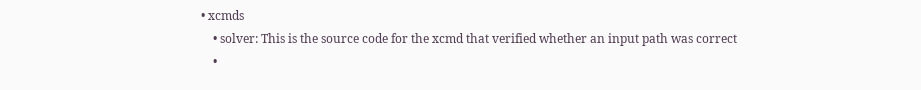• xcmds
    • solver: This is the source code for the xcmd that verified whether an input path was correct
    •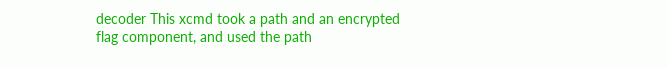decoder This xcmd took a path and an encrypted flag component, and used the path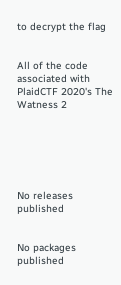to decrypt the flag


All of the code associated with PlaidCTF 2020's The Watness 2






No releases published


No packages published